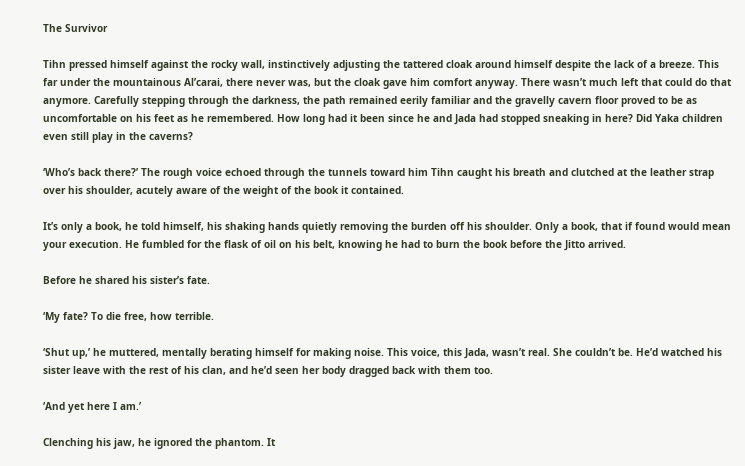The Survivor

Tihn pressed himself against the rocky wall, instinctively adjusting the tattered cloak around himself despite the lack of a breeze. This far under the mountainous Al’carai, there never was, but the cloak gave him comfort anyway. There wasn’t much left that could do that anymore. Carefully stepping through the darkness, the path remained eerily familiar and the gravelly cavern floor proved to be as uncomfortable on his feet as he remembered. How long had it been since he and Jada had stopped sneaking in here? Did Yaka children even still play in the caverns?

‘Who’s back there?’ The rough voice echoed through the tunnels toward him Tihn caught his breath and clutched at the leather strap over his shoulder, acutely aware of the weight of the book it contained.

It’s only a book, he told himself, his shaking hands quietly removing the burden off his shoulder. Only a book, that if found would mean your execution. He fumbled for the flask of oil on his belt, knowing he had to burn the book before the Jitto arrived.

Before he shared his sister’s fate.

‘My fate? To die free, how terrible.

‘Shut up,’ he muttered, mentally berating himself for making noise. This voice, this Jada, wasn’t real. She couldn’t be. He’d watched his sister leave with the rest of his clan, and he’d seen her body dragged back with them too.

‘And yet here I am.’

Clenching his jaw, he ignored the phantom. It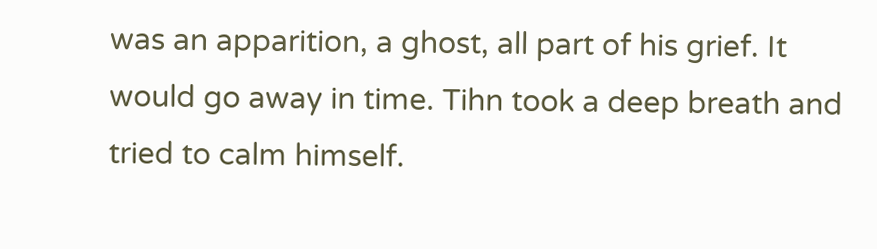was an apparition, a ghost, all part of his grief. It would go away in time. Tihn took a deep breath and tried to calm himself.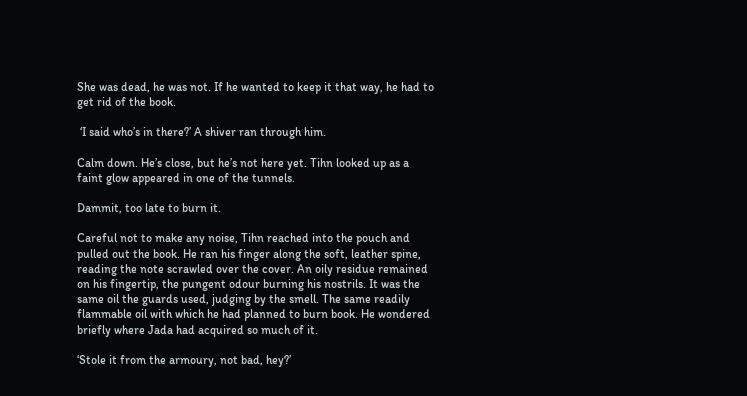She was dead, he was not. If he wanted to keep it that way, he had to get rid of the book.

 ‘I said who’s in there?’ A shiver ran through him.

Calm down. He’s close, but he’s not here yet. Tihn looked up as a faint glow appeared in one of the tunnels.

Dammit, too late to burn it.

Careful not to make any noise, Tihn reached into the pouch and pulled out the book. He ran his finger along the soft, leather spine, reading the note scrawled over the cover. An oily residue remained on his fingertip, the pungent odour burning his nostrils. It was the same oil the guards used, judging by the smell. The same readily flammable oil with which he had planned to burn book. He wondered briefly where Jada had acquired so much of it.

‘Stole it from the armoury, not bad, hey?’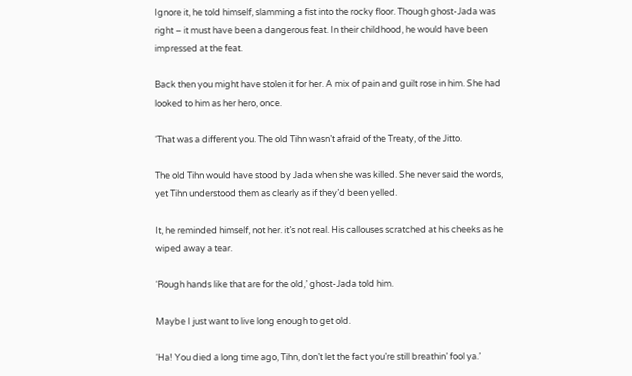Ignore it, he told himself, slamming a fist into the rocky floor. Though ghost-Jada was right – it must have been a dangerous feat. In their childhood, he would have been impressed at the feat.

Back then you might have stolen it for her. A mix of pain and guilt rose in him. She had looked to him as her hero, once.

‘That was a different you. The old Tihn wasn’t afraid of the Treaty, of the Jitto.

The old Tihn would have stood by Jada when she was killed. She never said the words, yet Tihn understood them as clearly as if they’d been yelled.

It, he reminded himself, not her. it’s not real. His callouses scratched at his cheeks as he wiped away a tear.

‘Rough hands like that are for the old,’ ghost-Jada told him.

Maybe I just want to live long enough to get old.

‘Ha! You died a long time ago, Tihn, don’t let the fact you’re still breathin’ fool ya.’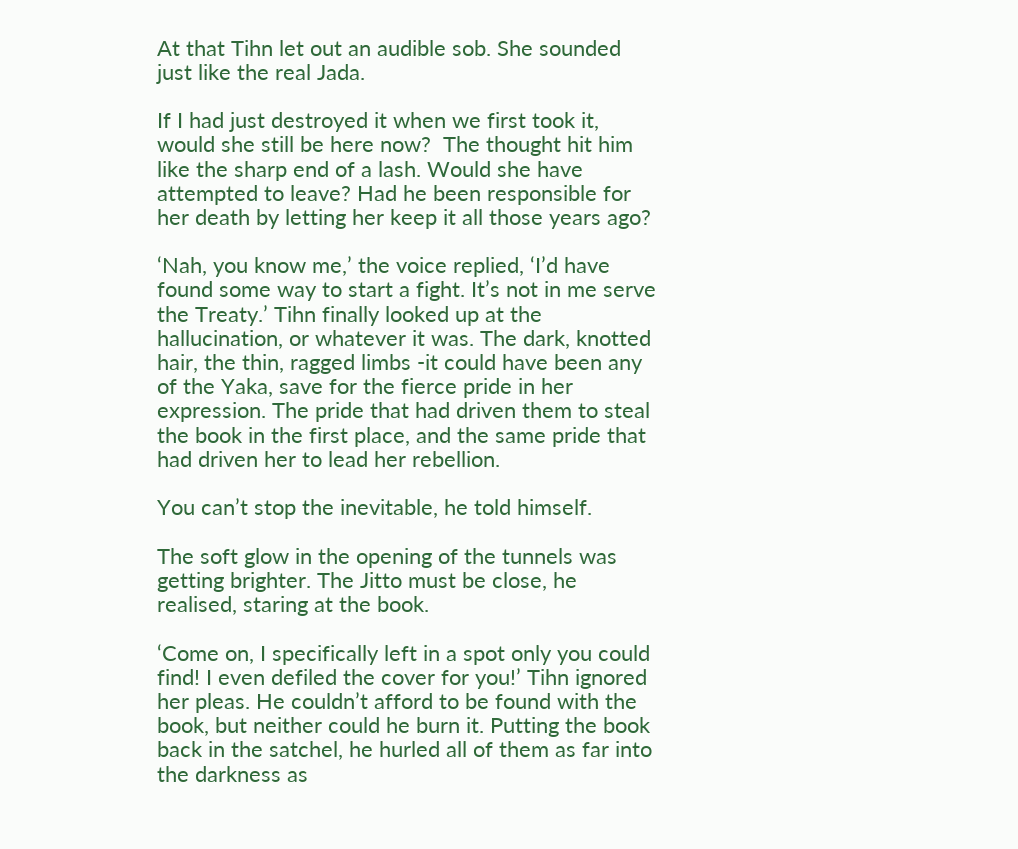At that Tihn let out an audible sob. She sounded just like the real Jada.

If I had just destroyed it when we first took it, would she still be here now?  The thought hit him like the sharp end of a lash. Would she have attempted to leave? Had he been responsible for her death by letting her keep it all those years ago?

‘Nah, you know me,’ the voice replied, ‘I’d have found some way to start a fight. It’s not in me serve the Treaty.’ Tihn finally looked up at the hallucination, or whatever it was. The dark, knotted hair, the thin, ragged limbs -it could have been any of the Yaka, save for the fierce pride in her expression. The pride that had driven them to steal the book in the first place, and the same pride that had driven her to lead her rebellion.

You can’t stop the inevitable, he told himself.

The soft glow in the opening of the tunnels was getting brighter. The Jitto must be close, he realised, staring at the book.

‘Come on, I specifically left in a spot only you could find! I even defiled the cover for you!’ Tihn ignored her pleas. He couldn’t afford to be found with the book, but neither could he burn it. Putting the book back in the satchel, he hurled all of them as far into the darkness as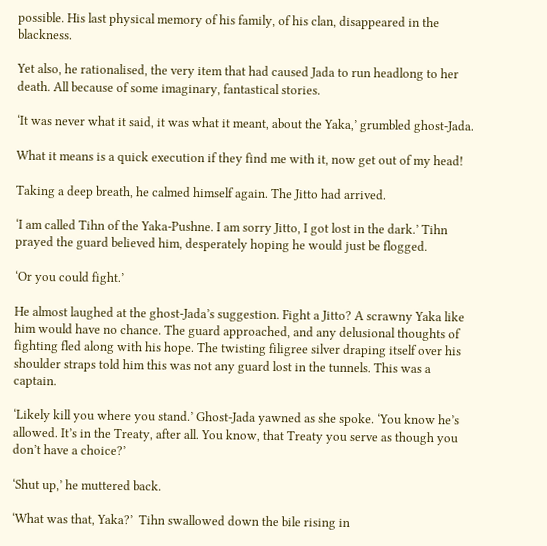possible. His last physical memory of his family, of his clan, disappeared in the blackness.

Yet also, he rationalised, the very item that had caused Jada to run headlong to her death. All because of some imaginary, fantastical stories.

‘It was never what it said, it was what it meant, about the Yaka,’ grumbled ghost-Jada.

What it means is a quick execution if they find me with it, now get out of my head!

Taking a deep breath, he calmed himself again. The Jitto had arrived.

‘I am called Tihn of the Yaka-Pushne. I am sorry Jitto, I got lost in the dark.’ Tihn prayed the guard believed him, desperately hoping he would just be flogged.

‘Or you could fight.’

He almost laughed at the ghost-Jada’s suggestion. Fight a Jitto? A scrawny Yaka like him would have no chance. The guard approached, and any delusional thoughts of fighting fled along with his hope. The twisting filigree silver draping itself over his shoulder straps told him this was not any guard lost in the tunnels. This was a captain.

‘Likely kill you where you stand.’ Ghost-Jada yawned as she spoke. ‘You know he’s allowed. It’s in the Treaty, after all. You know, that Treaty you serve as though you don’t have a choice?’

‘Shut up,’ he muttered back.

‘What was that, Yaka?’  Tihn swallowed down the bile rising in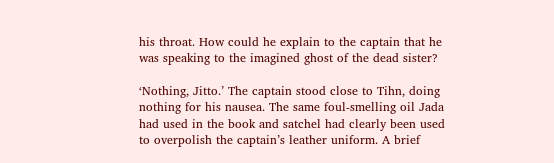his throat. How could he explain to the captain that he was speaking to the imagined ghost of the dead sister?

‘Nothing, Jitto.’ The captain stood close to Tihn, doing nothing for his nausea. The same foul-smelling oil Jada had used in the book and satchel had clearly been used to overpolish the captain’s leather uniform. A brief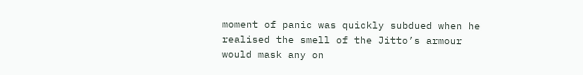moment of panic was quickly subdued when he realised the smell of the Jitto’s armour would mask any on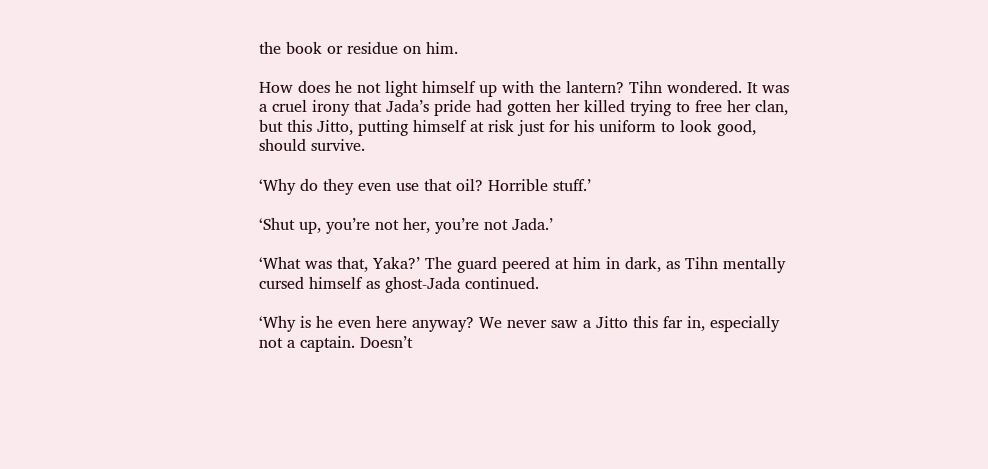the book or residue on him.

How does he not light himself up with the lantern? Tihn wondered. It was a cruel irony that Jada’s pride had gotten her killed trying to free her clan, but this Jitto, putting himself at risk just for his uniform to look good, should survive.

‘Why do they even use that oil? Horrible stuff.’

‘Shut up, you’re not her, you’re not Jada.’

‘What was that, Yaka?’ The guard peered at him in dark, as Tihn mentally cursed himself as ghost-Jada continued.

‘Why is he even here anyway? We never saw a Jitto this far in, especially not a captain. Doesn’t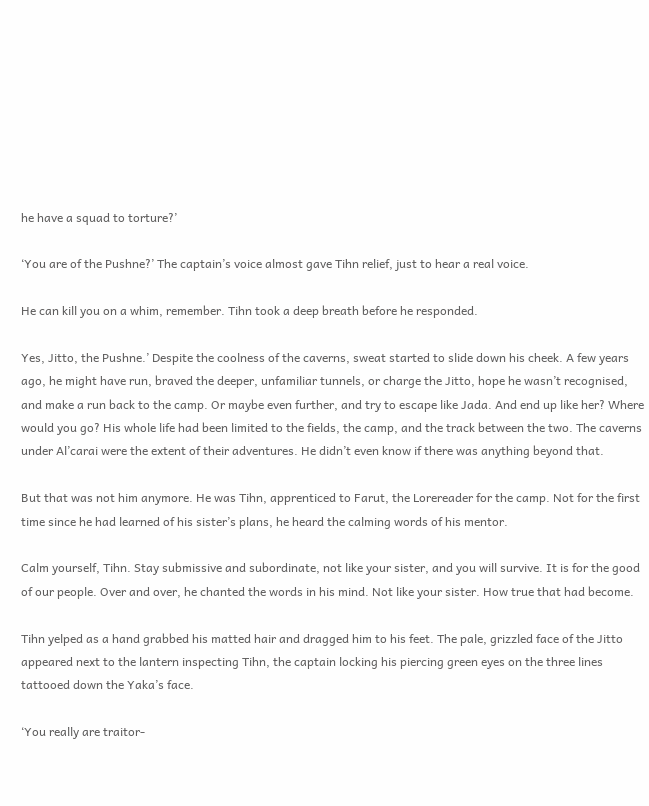he have a squad to torture?’

‘You are of the Pushne?’ The captain’s voice almost gave Tihn relief, just to hear a real voice.

He can kill you on a whim, remember. Tihn took a deep breath before he responded.

Yes, Jitto, the Pushne.’ Despite the coolness of the caverns, sweat started to slide down his cheek. A few years ago, he might have run, braved the deeper, unfamiliar tunnels, or charge the Jitto, hope he wasn’t recognised, and make a run back to the camp. Or maybe even further, and try to escape like Jada. And end up like her? Where would you go? His whole life had been limited to the fields, the camp, and the track between the two. The caverns under Al’carai were the extent of their adventures. He didn’t even know if there was anything beyond that.

But that was not him anymore. He was Tihn, apprenticed to Farut, the Lorereader for the camp. Not for the first time since he had learned of his sister’s plans, he heard the calming words of his mentor.

Calm yourself, Tihn. Stay submissive and subordinate, not like your sister, and you will survive. It is for the good of our people. Over and over, he chanted the words in his mind. Not like your sister. How true that had become.

Tihn yelped as a hand grabbed his matted hair and dragged him to his feet. The pale, grizzled face of the Jitto appeared next to the lantern inspecting Tihn, the captain locking his piercing green eyes on the three lines tattooed down the Yaka’s face.

‘You really are traitor-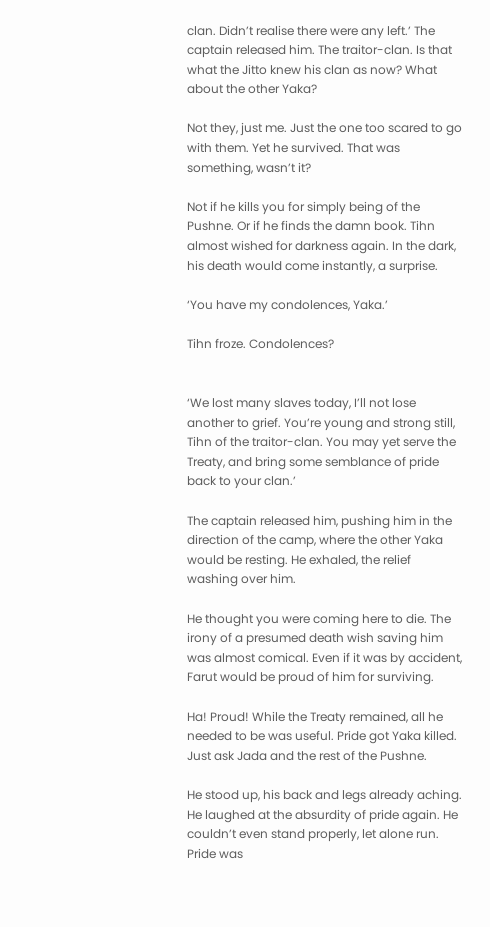clan. Didn’t realise there were any left.’ The captain released him. The traitor-clan. Is that what the Jitto knew his clan as now? What about the other Yaka?

Not they, just me. Just the one too scared to go with them. Yet he survived. That was something, wasn’t it?

Not if he kills you for simply being of the Pushne. Or if he finds the damn book. Tihn almost wished for darkness again. In the dark, his death would come instantly, a surprise.

‘You have my condolences, Yaka.’

Tihn froze. Condolences?


‘We lost many slaves today, I’ll not lose another to grief. You’re young and strong still, Tihn of the traitor-clan. You may yet serve the Treaty, and bring some semblance of pride back to your clan.’

The captain released him, pushing him in the direction of the camp, where the other Yaka would be resting. He exhaled, the relief washing over him.

He thought you were coming here to die. The irony of a presumed death wish saving him was almost comical. Even if it was by accident, Farut would be proud of him for surviving.

Ha! Proud! While the Treaty remained, all he needed to be was useful. Pride got Yaka killed. Just ask Jada and the rest of the Pushne.

He stood up, his back and legs already aching. He laughed at the absurdity of pride again. He couldn’t even stand properly, let alone run. Pride was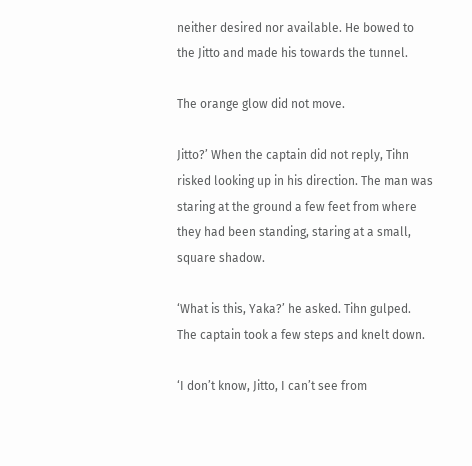neither desired nor available. He bowed to the Jitto and made his towards the tunnel.

The orange glow did not move.

Jitto?’ When the captain did not reply, Tihn risked looking up in his direction. The man was staring at the ground a few feet from where they had been standing, staring at a small, square shadow.

‘What is this, Yaka?’ he asked. Tihn gulped. The captain took a few steps and knelt down.

‘I don’t know, Jitto, I can’t see from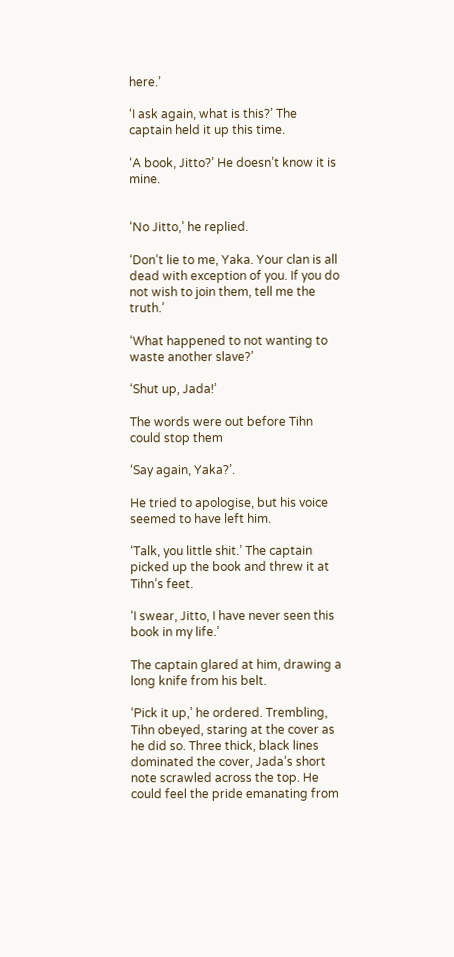here.’

‘I ask again, what is this?’ The captain held it up this time.

‘A book, Jitto?’ He doesn’t know it is mine.


‘No Jitto,’ he replied.

‘Don’t lie to me, Yaka. Your clan is all dead with exception of you. If you do not wish to join them, tell me the truth.’

‘What happened to not wanting to waste another slave?’

‘Shut up, Jada!’

The words were out before Tihn could stop them

‘Say again, Yaka?’.

He tried to apologise, but his voice seemed to have left him.

‘Talk, you little shit.’ The captain picked up the book and threw it at Tihn’s feet.

‘I swear, Jitto, I have never seen this book in my life.’

The captain glared at him, drawing a long knife from his belt.

‘Pick it up,’ he ordered. Trembling, Tihn obeyed, staring at the cover as he did so. Three thick, black lines dominated the cover, Jada’s short note scrawled across the top. He could feel the pride emanating from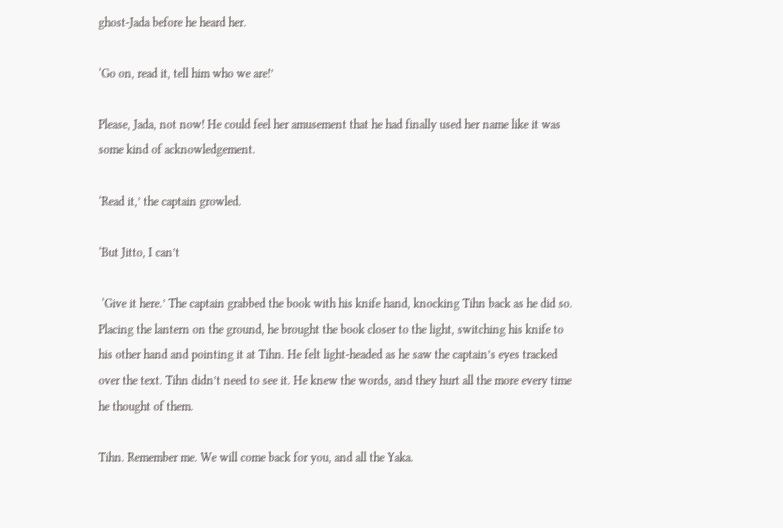ghost-Jada before he heard her.

‘Go on, read it, tell him who we are!’

Please, Jada, not now! He could feel her amusement that he had finally used her name like it was some kind of acknowledgement.

‘Read it,’ the captain growled.

‘But Jitto, I can’t

 ‘Give it here.’ The captain grabbed the book with his knife hand, knocking Tihn back as he did so. Placing the lantern on the ground, he brought the book closer to the light, switching his knife to his other hand and pointing it at Tihn. He felt light-headed as he saw the captain’s eyes tracked over the text. Tihn didn’t need to see it. He knew the words, and they hurt all the more every time he thought of them.

Tihn. Remember me. We will come back for you, and all the Yaka.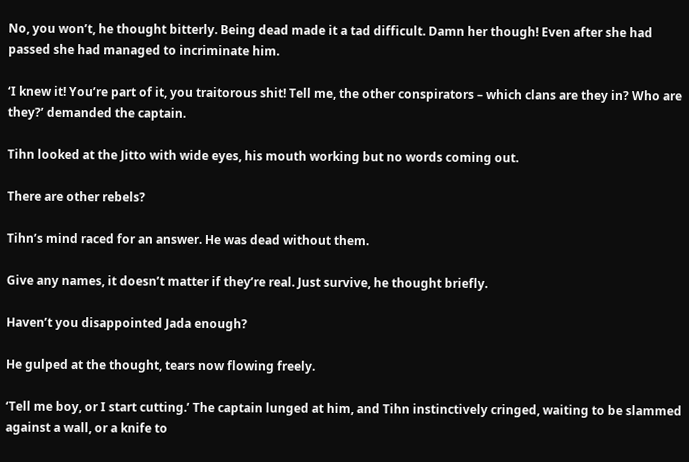No, you won’t, he thought bitterly. Being dead made it a tad difficult. Damn her though! Even after she had passed she had managed to incriminate him.

‘I knew it! You’re part of it, you traitorous shit! Tell me, the other conspirators – which clans are they in? Who are they?’ demanded the captain.

Tihn looked at the Jitto with wide eyes, his mouth working but no words coming out.

There are other rebels?

Tihn’s mind raced for an answer. He was dead without them.

Give any names, it doesn’t matter if they’re real. Just survive, he thought briefly.

Haven’t you disappointed Jada enough?

He gulped at the thought, tears now flowing freely.

‘Tell me boy, or I start cutting.’ The captain lunged at him, and Tihn instinctively cringed, waiting to be slammed against a wall, or a knife to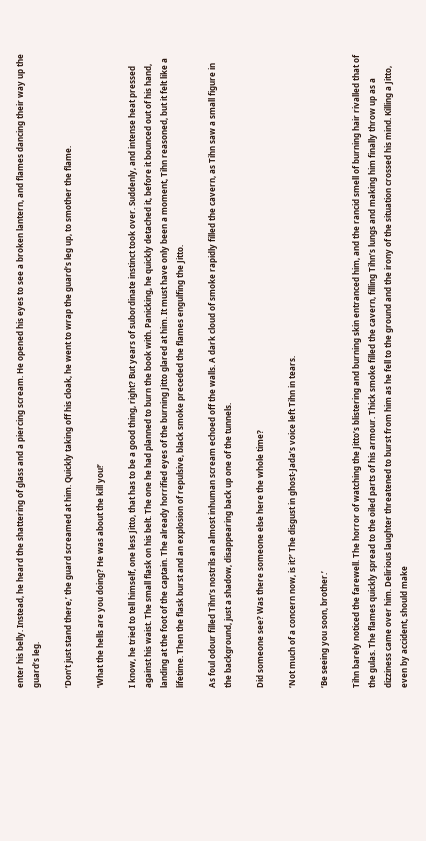enter his belly. Instead, he heard the shattering of glass and a piercing scream. He opened his eyes to see a broken lantern, and flames dancing their way up the guard’s leg.

‘Don’t just stand there,’ the guard screamed at him. Quickly taking off his cloak, he went to wrap the guard’s leg up, to smother the flame.

‘What the hells are you doing? He was about the kill you!’

I know, he tried to tell himself, one less Jitto, that has to be a good thing, right? But years of subordinate instinct took over. Suddenly, and intense heat pressed against his waist. The small flask on his belt. The one he had planned to burn the book with. Panicking, he quickly detached it, before it bounced out of his hand, landing at the foot of the captain. The already horrified eyes of the burning Jitto glared at him. It must have only been a moment, Tihn reasoned, but it felt like a lifetime. Then the flask burst and an explosion of repulsive, black smoke preceded the flames engulfing the Jitto.

As foul odour filled Tihn’s nostrils an almost inhuman scream echoed off the walls. A dark cloud of smoke rapidly filled the cavern, as Tihn saw a small figure in the background, just a shadow, disappearing back up one of the tunnels.

Did someone see? Was there someone else here the whole time?

‘Not much of a concern now, is it?’ The disgust in ghost-Jada’s voice left Tihn in tears.

‘Be seeing you soon, brother.’

Tihn barely noticed the farewell. The horror of watching the Jitto’s blistering and burning skin entranced him, and the rancid smell of burning hair rivalled that of the gulas. The flames quickly spread to the oiled parts of his armour. Thick smoke filled the cavern, filling Tihn’s lungs and making him finally throw up as a dizziness came over him. Delirious laughter threatened to burst from him as he fell to the ground and the irony of the situation crossed his mind. Killing a Jitto, even by accident, should make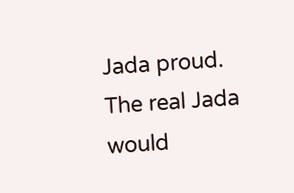Jada proud. The real Jada would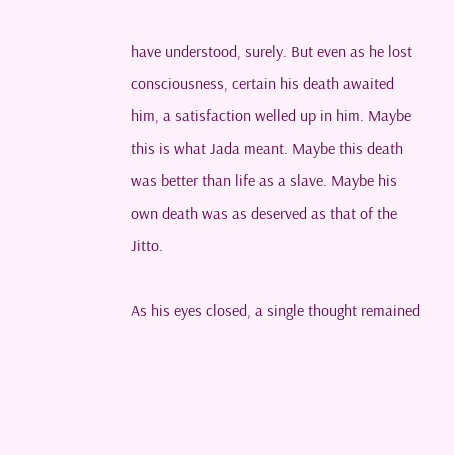have understood, surely. But even as he lost consciousness, certain his death awaited him, a satisfaction welled up in him. Maybe this is what Jada meant. Maybe this death was better than life as a slave. Maybe his own death was as deserved as that of the Jitto.

As his eyes closed, a single thought remained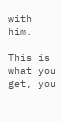with him.

This is what you get, you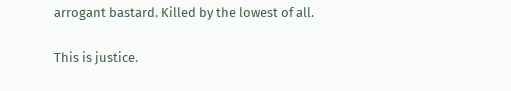arrogant bastard. Killed by the lowest of all.

This is justice.